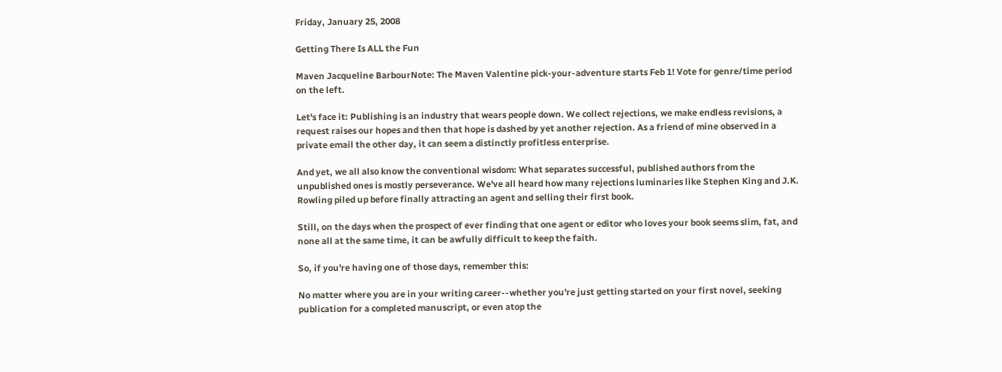Friday, January 25, 2008

Getting There Is ALL the Fun

Maven Jacqueline BarbourNote: The Maven Valentine pick-your-adventure starts Feb 1! Vote for genre/time period on the left.

Let's face it: Publishing is an industry that wears people down. We collect rejections, we make endless revisions, a request raises our hopes and then that hope is dashed by yet another rejection. As a friend of mine observed in a private email the other day, it can seem a distinctly profitless enterprise.

And yet, we all also know the conventional wisdom: What separates successful, published authors from the unpublished ones is mostly perseverance. We've all heard how many rejections luminaries like Stephen King and J.K. Rowling piled up before finally attracting an agent and selling their first book.

Still, on the days when the prospect of ever finding that one agent or editor who loves your book seems slim, fat, and none all at the same time, it can be awfully difficult to keep the faith.

So, if you're having one of those days, remember this:

No matter where you are in your writing career--whether you're just getting started on your first novel, seeking publication for a completed manuscript, or even atop the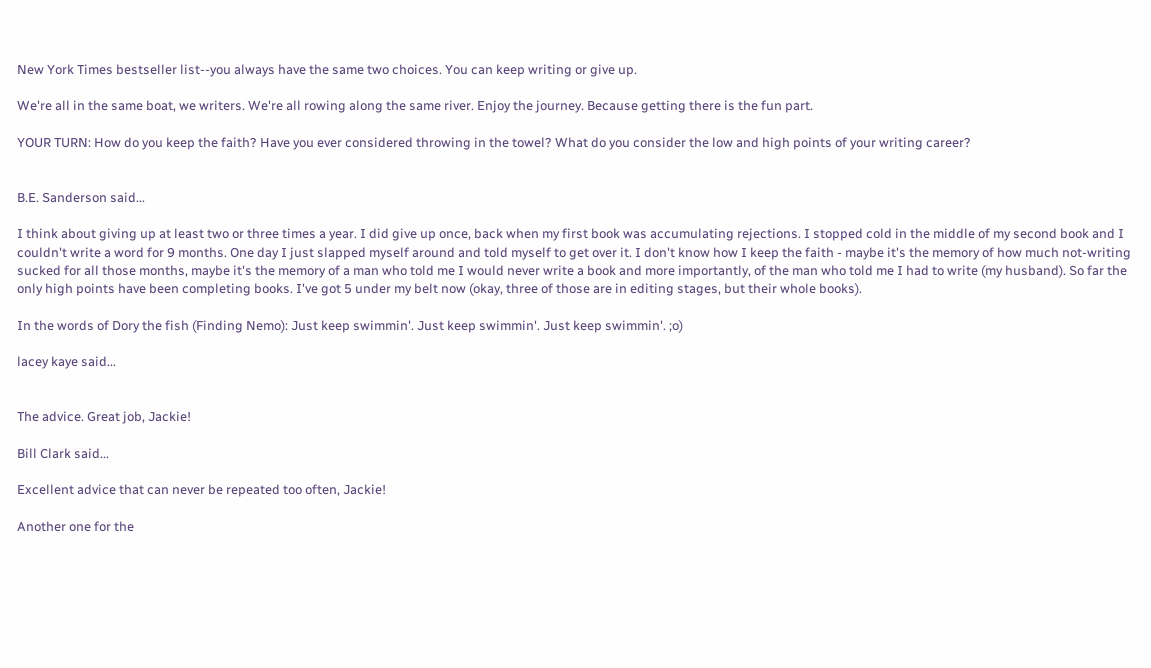New York Times bestseller list--you always have the same two choices. You can keep writing or give up.

We're all in the same boat, we writers. We're all rowing along the same river. Enjoy the journey. Because getting there is the fun part.

YOUR TURN: How do you keep the faith? Have you ever considered throwing in the towel? What do you consider the low and high points of your writing career?


B.E. Sanderson said...

I think about giving up at least two or three times a year. I did give up once, back when my first book was accumulating rejections. I stopped cold in the middle of my second book and I couldn't write a word for 9 months. One day I just slapped myself around and told myself to get over it. I don't know how I keep the faith - maybe it's the memory of how much not-writing sucked for all those months, maybe it's the memory of a man who told me I would never write a book and more importantly, of the man who told me I had to write (my husband). So far the only high points have been completing books. I've got 5 under my belt now (okay, three of those are in editing stages, but their whole books).

In the words of Dory the fish (Finding Nemo): Just keep swimmin'. Just keep swimmin'. Just keep swimmin'. ;o)

lacey kaye said...


The advice. Great job, Jackie!

Bill Clark said...

Excellent advice that can never be repeated too often, Jackie!

Another one for the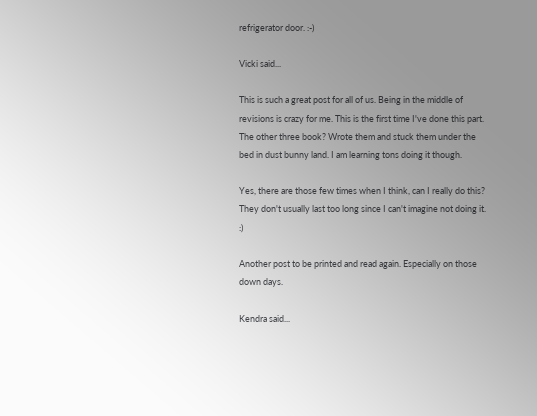refrigerator door. :-)

Vicki said...

This is such a great post for all of us. Being in the middle of revisions is crazy for me. This is the first time I've done this part. The other three book? Wrote them and stuck them under the bed in dust bunny land. I am learning tons doing it though.

Yes, there are those few times when I think, can I really do this? They don't usually last too long since I can't imagine not doing it. :)

Another post to be printed and read again. Especially on those down days.

Kendra said...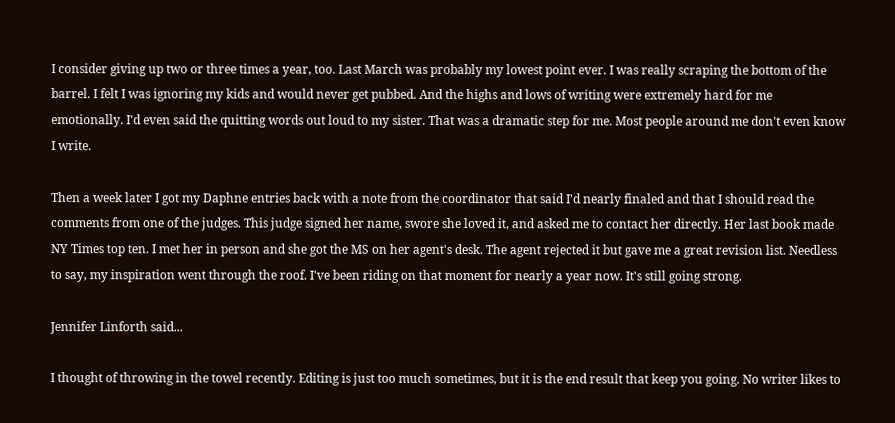I consider giving up two or three times a year, too. Last March was probably my lowest point ever. I was really scraping the bottom of the barrel. I felt I was ignoring my kids and would never get pubbed. And the highs and lows of writing were extremely hard for me emotionally. I'd even said the quitting words out loud to my sister. That was a dramatic step for me. Most people around me don't even know I write.

Then a week later I got my Daphne entries back with a note from the coordinator that said I'd nearly finaled and that I should read the comments from one of the judges. This judge signed her name, swore she loved it, and asked me to contact her directly. Her last book made NY Times top ten. I met her in person and she got the MS on her agent's desk. The agent rejected it but gave me a great revision list. Needless to say, my inspiration went through the roof. I've been riding on that moment for nearly a year now. It's still going strong.

Jennifer Linforth said...

I thought of throwing in the towel recently. Editing is just too much sometimes, but it is the end result that keep you going. No writer likes to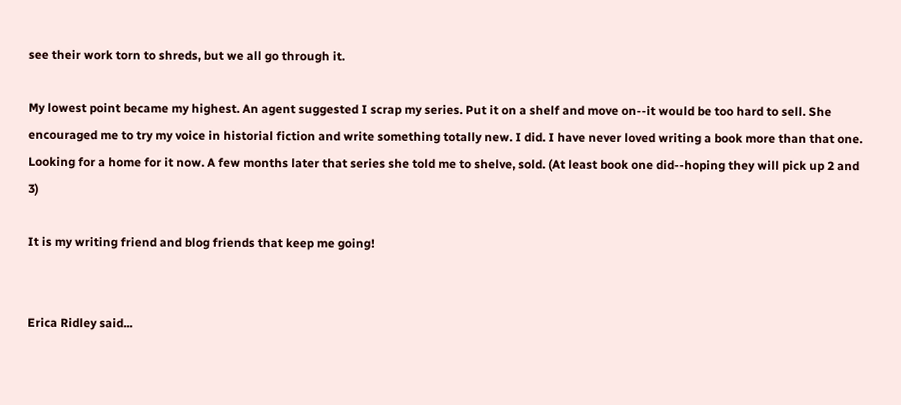see their work torn to shreds, but we all go through it.

My lowest point became my highest. An agent suggested I scrap my series. Put it on a shelf and move on--it would be too hard to sell. She encouraged me to try my voice in historial fiction and write something totally new. I did. I have never loved writing a book more than that one. Looking for a home for it now. A few months later that series she told me to shelve, sold. (At least book one did--hoping they will pick up 2 and 3)

It is my writing friend and blog friends that keep me going!


Erica Ridley said...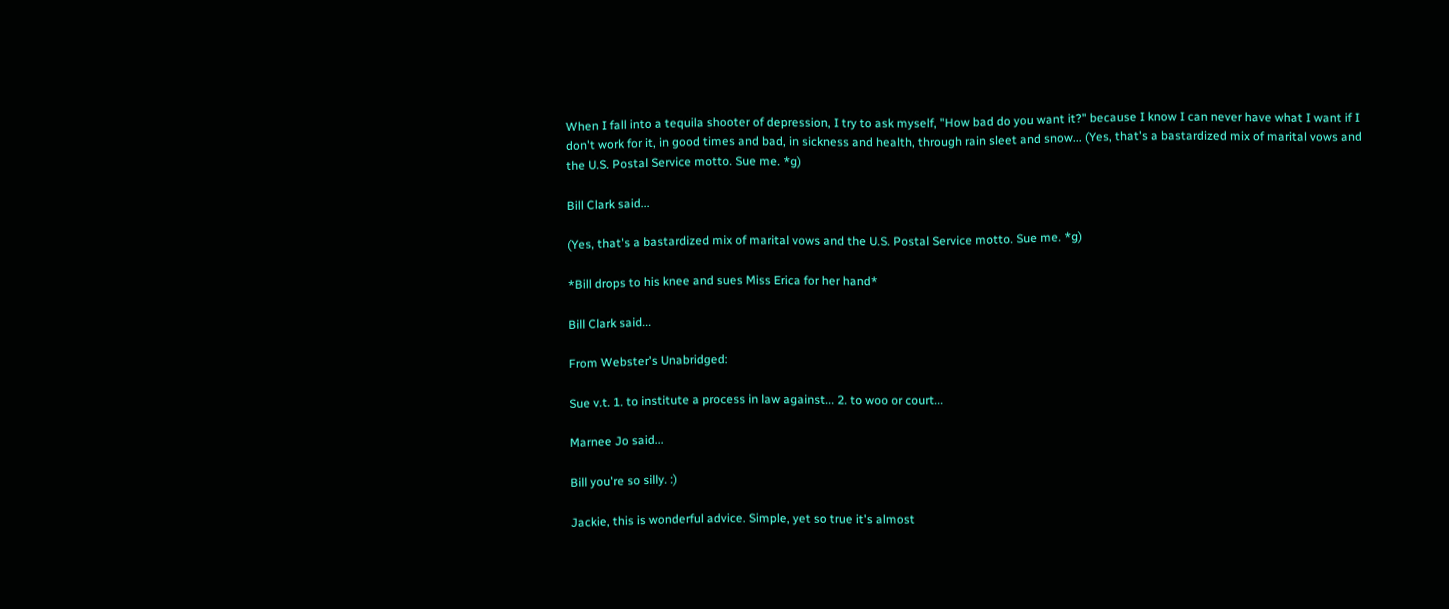When I fall into a tequila shooter of depression, I try to ask myself, "How bad do you want it?" because I know I can never have what I want if I don't work for it, in good times and bad, in sickness and health, through rain sleet and snow... (Yes, that's a bastardized mix of marital vows and the U.S. Postal Service motto. Sue me. *g)

Bill Clark said...

(Yes, that's a bastardized mix of marital vows and the U.S. Postal Service motto. Sue me. *g)

*Bill drops to his knee and sues Miss Erica for her hand*

Bill Clark said...

From Webster's Unabridged:

Sue v.t. 1. to institute a process in law against... 2. to woo or court...

Marnee Jo said...

Bill you're so silly. :)

Jackie, this is wonderful advice. Simple, yet so true it's almost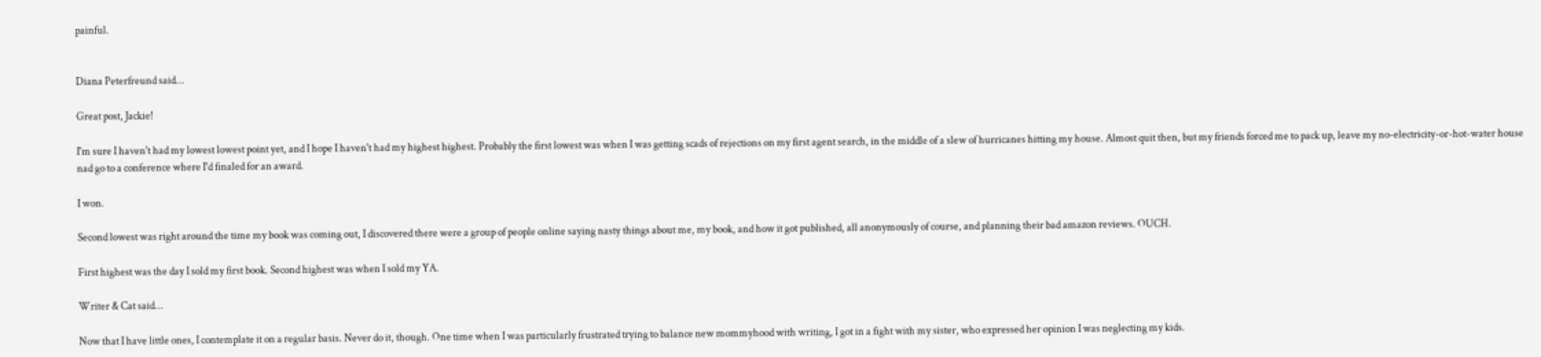painful.


Diana Peterfreund said...

Great post, Jackie!

I'm sure I haven't had my lowest lowest point yet, and I hope I haven't had my highest highest. Probably the first lowest was when I was getting scads of rejections on my first agent search, in the middle of a slew of hurricanes hitting my house. Almost quit then, but my friends forced me to pack up, leave my no-electricity-or-hot-water house nad go to a conference where I'd finaled for an award.

I won.

Second lowest was right around the time my book was coming out, I discovered there were a group of people online saying nasty things about me, my book, and how it got published, all anonymously of course, and planning their bad amazon reviews. OUCH.

First highest was the day I sold my first book. Second highest was when I sold my YA.

Writer & Cat said...

Now that I have little ones, I contemplate it on a regular basis. Never do it, though. One time when I was particularly frustrated trying to balance new mommyhood with writing, I got in a fight with my sister, who expressed her opinion I was neglecting my kids.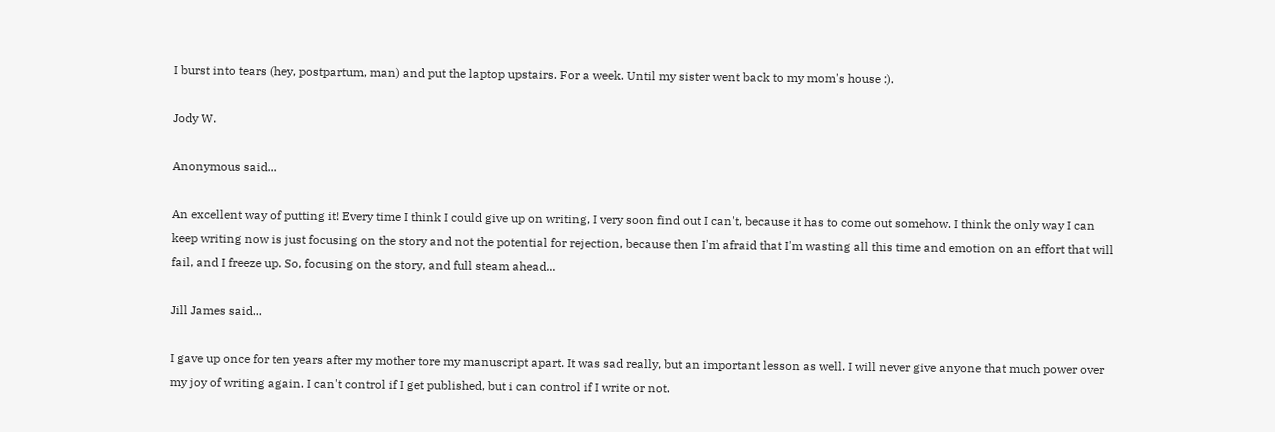I burst into tears (hey, postpartum, man) and put the laptop upstairs. For a week. Until my sister went back to my mom's house :).

Jody W.

Anonymous said...

An excellent way of putting it! Every time I think I could give up on writing, I very soon find out I can't, because it has to come out somehow. I think the only way I can keep writing now is just focusing on the story and not the potential for rejection, because then I'm afraid that I'm wasting all this time and emotion on an effort that will fail, and I freeze up. So, focusing on the story, and full steam ahead...

Jill James said...

I gave up once for ten years after my mother tore my manuscript apart. It was sad really, but an important lesson as well. I will never give anyone that much power over my joy of writing again. I can't control if I get published, but i can control if I write or not.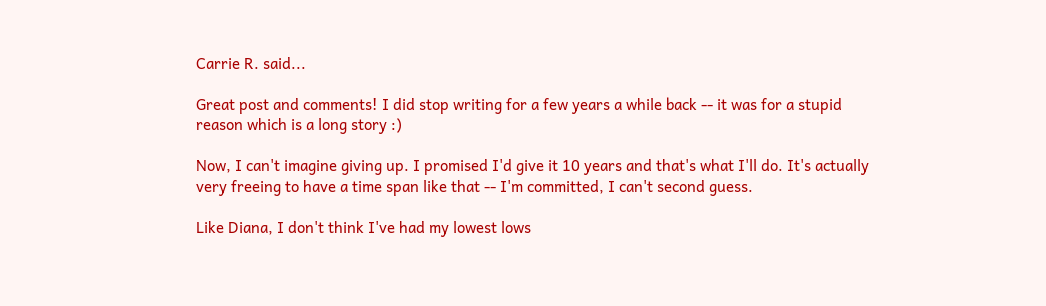Carrie R. said...

Great post and comments! I did stop writing for a few years a while back -- it was for a stupid reason which is a long story :)

Now, I can't imagine giving up. I promised I'd give it 10 years and that's what I'll do. It's actually very freeing to have a time span like that -- I'm committed, I can't second guess.

Like Diana, I don't think I've had my lowest lows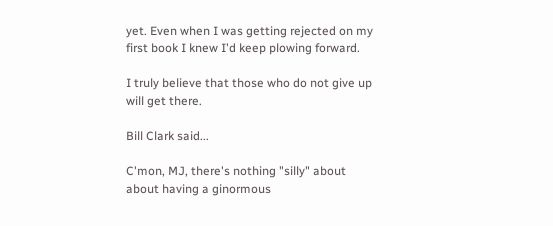yet. Even when I was getting rejected on my first book I knew I'd keep plowing forward.

I truly believe that those who do not give up will get there.

Bill Clark said...

C'mon, MJ, there's nothing "silly" about about having a ginormous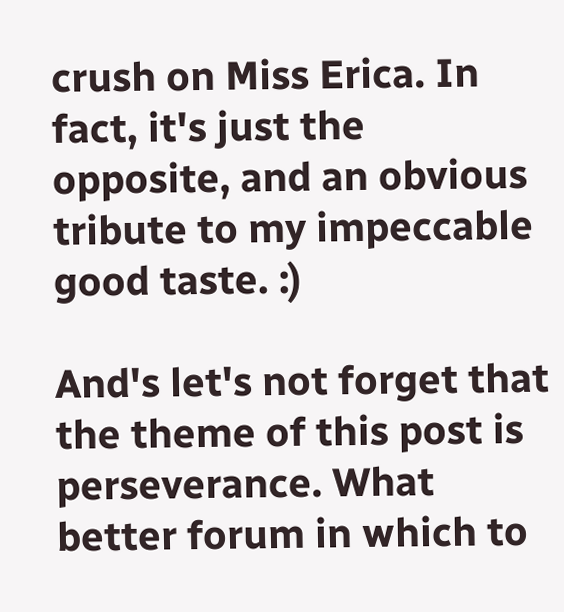crush on Miss Erica. In fact, it's just the opposite, and an obvious tribute to my impeccable good taste. :)

And's let's not forget that the theme of this post is perseverance. What better forum in which to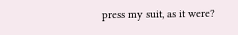press my suit, as it were?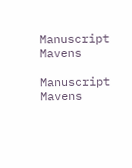Manuscript Mavens

Manuscript Mavens